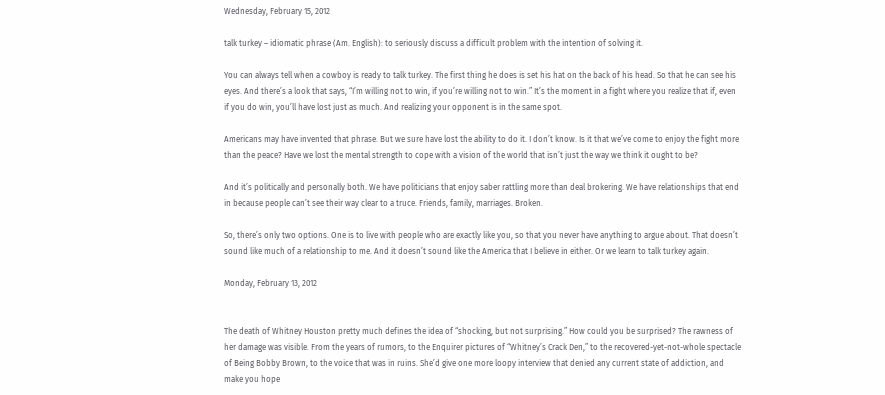Wednesday, February 15, 2012

talk turkey – idiomatic phrase (Am. English): to seriously discuss a difficult problem with the intention of solving it.

You can always tell when a cowboy is ready to talk turkey. The first thing he does is set his hat on the back of his head. So that he can see his eyes. And there’s a look that says, “I’m willing not to win, if you’re willing not to win.” It’s the moment in a fight where you realize that if, even if you do win, you’ll have lost just as much. And realizing your opponent is in the same spot.

Americans may have invented that phrase. But we sure have lost the ability to do it. I don’t know. Is it that we’ve come to enjoy the fight more than the peace? Have we lost the mental strength to cope with a vision of the world that isn’t just the way we think it ought to be?

And it’s politically and personally both. We have politicians that enjoy saber rattling more than deal brokering. We have relationships that end in because people can’t see their way clear to a truce. Friends, family, marriages. Broken.

So, there’s only two options. One is to live with people who are exactly like you, so that you never have anything to argue about. That doesn’t sound like much of a relationship to me. And it doesn’t sound like the America that I believe in either. Or we learn to talk turkey again.

Monday, February 13, 2012


The death of Whitney Houston pretty much defines the idea of “shocking, but not surprising.” How could you be surprised? The rawness of her damage was visible. From the years of rumors, to the Enquirer pictures of “Whitney’s Crack Den,” to the recovered-yet-not-whole spectacle of Being Bobby Brown, to the voice that was in ruins. She’d give one more loopy interview that denied any current state of addiction, and make you hope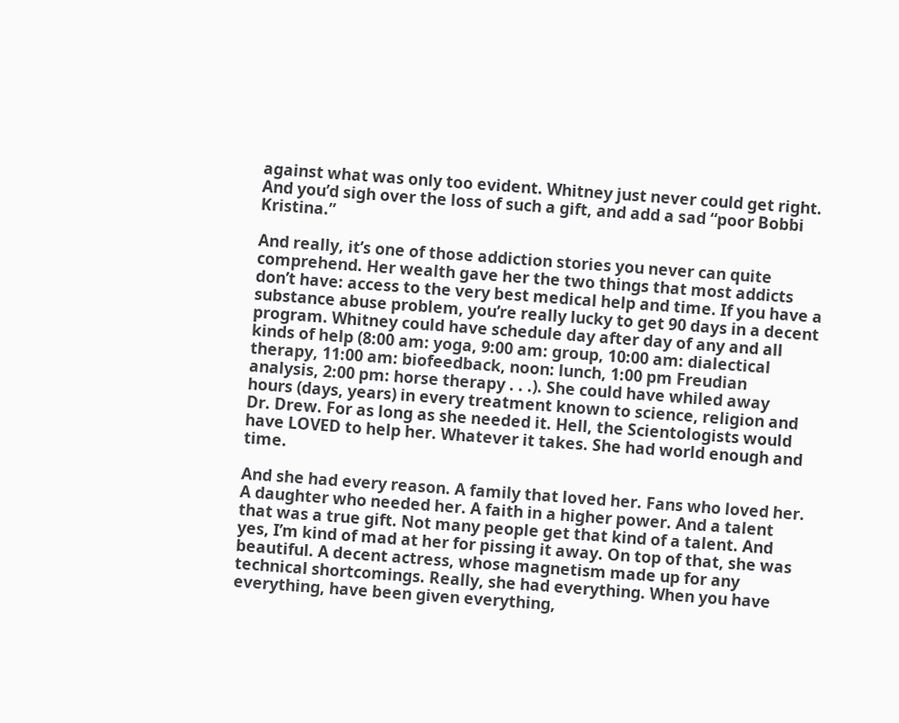against what was only too evident. Whitney just never could get right. And you’d sigh over the loss of such a gift, and add a sad “poor Bobbi Kristina.”

And really, it’s one of those addiction stories you never can quite comprehend. Her wealth gave her the two things that most addicts don’t have: access to the very best medical help and time. If you have a substance abuse problem, you’re really lucky to get 90 days in a decent program. Whitney could have schedule day after day of any and all kinds of help (8:00 am: yoga, 9:00 am: group, 10:00 am: dialectical therapy, 11:00 am: biofeedback, noon: lunch, 1:00 pm Freudian analysis, 2:00 pm: horse therapy . . .). She could have whiled away hours (days, years) in every treatment known to science, religion and Dr. Drew. For as long as she needed it. Hell, the Scientologists would have LOVED to help her. Whatever it takes. She had world enough and time.

And she had every reason. A family that loved her. Fans who loved her. A daughter who needed her. A faith in a higher power. And a talent that was a true gift. Not many people get that kind of a talent. And yes, I’m kind of mad at her for pissing it away. On top of that, she was beautiful. A decent actress, whose magnetism made up for any technical shortcomings. Really, she had everything. When you have everything, have been given everything,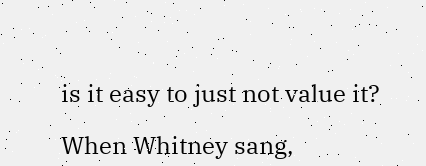is it easy to just not value it?

When Whitney sang,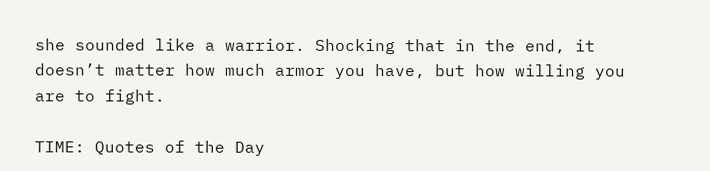she sounded like a warrior. Shocking that in the end, it doesn’t matter how much armor you have, but how willing you are to fight.

TIME: Quotes of the Day